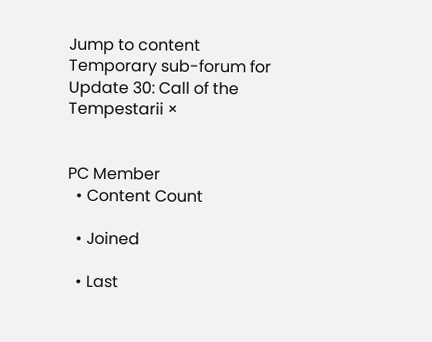Jump to content
Temporary sub-forum for Update 30: Call of the Tempestarii ×


PC Member
  • Content Count

  • Joined

  • Last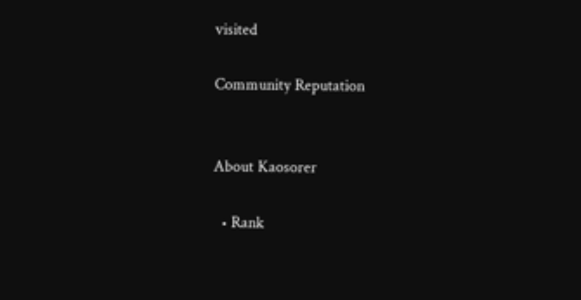visited

Community Reputation


About Kaosorer

  • Rank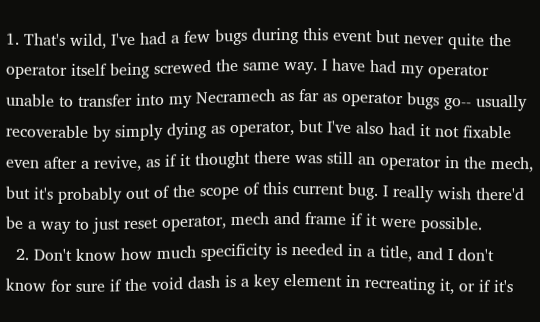1. That's wild, I've had a few bugs during this event but never quite the operator itself being screwed the same way. I have had my operator unable to transfer into my Necramech as far as operator bugs go-- usually recoverable by simply dying as operator, but I've also had it not fixable even after a revive, as if it thought there was still an operator in the mech, but it's probably out of the scope of this current bug. I really wish there'd be a way to just reset operator, mech and frame if it were possible.
  2. Don't know how much specificity is needed in a title, and I don't know for sure if the void dash is a key element in recreating it, or if it's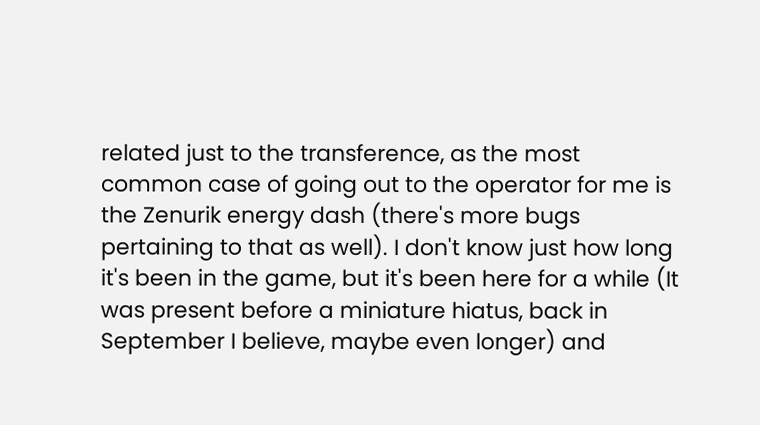related just to the transference, as the most common case of going out to the operator for me is the Zenurik energy dash (there's more bugs pertaining to that as well). I don't know just how long it's been in the game, but it's been here for a while (It was present before a miniature hiatus, back in September I believe, maybe even longer) and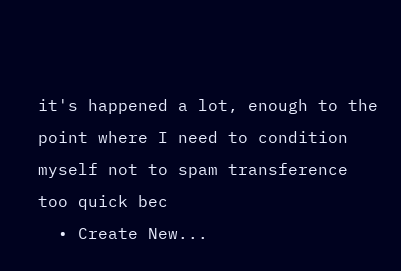it's happened a lot, enough to the point where I need to condition myself not to spam transference too quick bec
  • Create New...